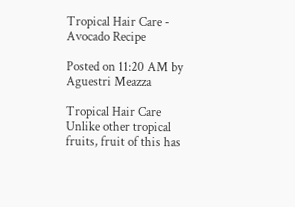Tropical Hair Care - Avocado Recipe

Posted on 11:20 AM by Aguestri Meazza

Tropical Hair Care
Unlike other tropical fruits, fruit of this has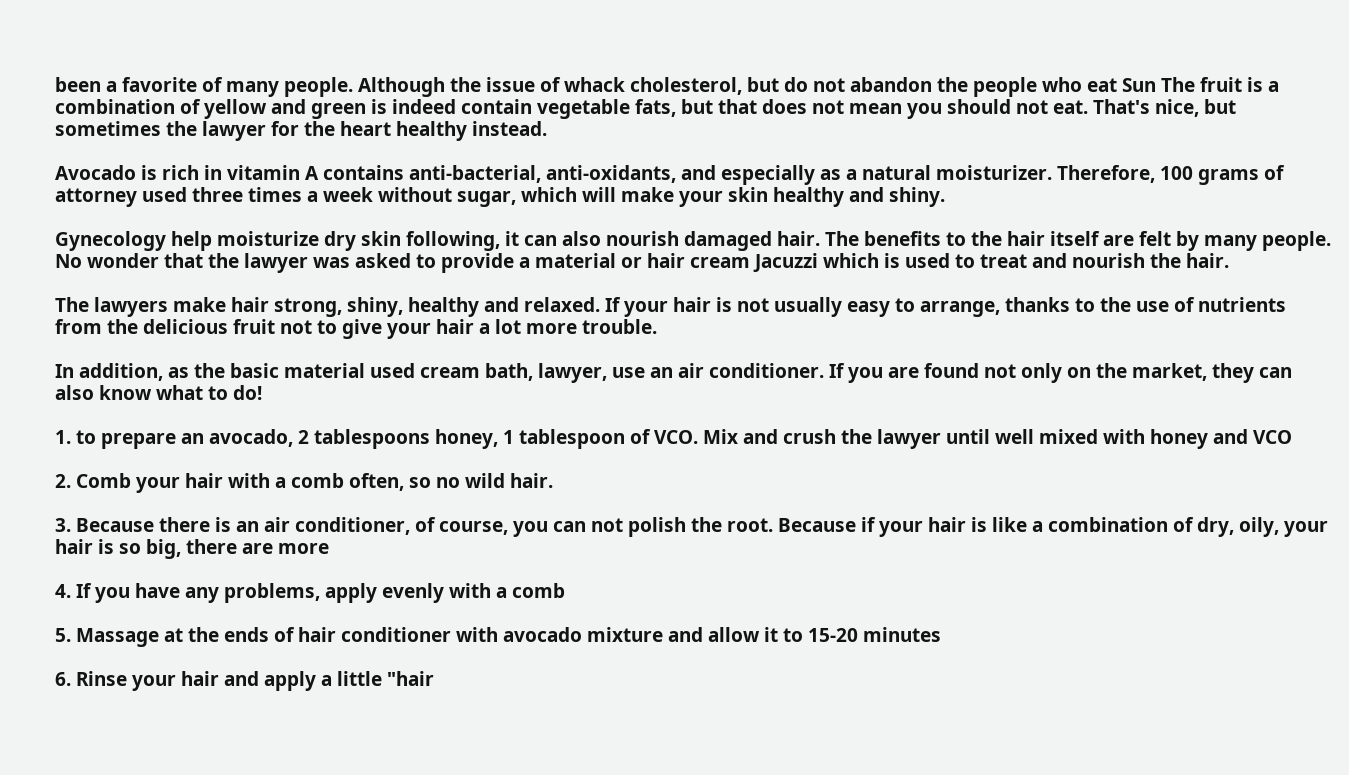been a favorite of many people. Although the issue of whack cholesterol, but do not abandon the people who eat Sun The fruit is a combination of yellow and green is indeed contain vegetable fats, but that does not mean you should not eat. That's nice, but sometimes the lawyer for the heart healthy instead.

Avocado is rich in vitamin A contains anti-bacterial, anti-oxidants, and especially as a natural moisturizer. Therefore, 100 grams of attorney used three times a week without sugar, which will make your skin healthy and shiny.

Gynecology help moisturize dry skin following, it can also nourish damaged hair. The benefits to the hair itself are felt by many people. No wonder that the lawyer was asked to provide a material or hair cream Jacuzzi which is used to treat and nourish the hair.

The lawyers make hair strong, shiny, healthy and relaxed. If your hair is not usually easy to arrange, thanks to the use of nutrients from the delicious fruit not to give your hair a lot more trouble.

In addition, as the basic material used cream bath, lawyer, use an air conditioner. If you are found not only on the market, they can also know what to do!

1. to prepare an avocado, 2 tablespoons honey, 1 tablespoon of VCO. Mix and crush the lawyer until well mixed with honey and VCO

2. Comb your hair with a comb often, so no wild hair.

3. Because there is an air conditioner, of course, you can not polish the root. Because if your hair is like a combination of dry, oily, your hair is so big, there are more

4. If you have any problems, apply evenly with a comb

5. Massage at the ends of hair conditioner with avocado mixture and allow it to 15-20 minutes

6. Rinse your hair and apply a little "hair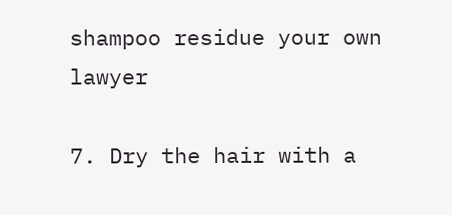shampoo residue your own lawyer

7. Dry the hair with a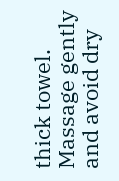thick towel. Massage gently and avoid dry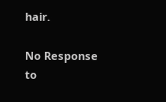hair.

No Response to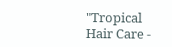"Tropical Hair Care -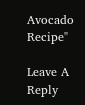Avocado Recipe"

Leave A Reply